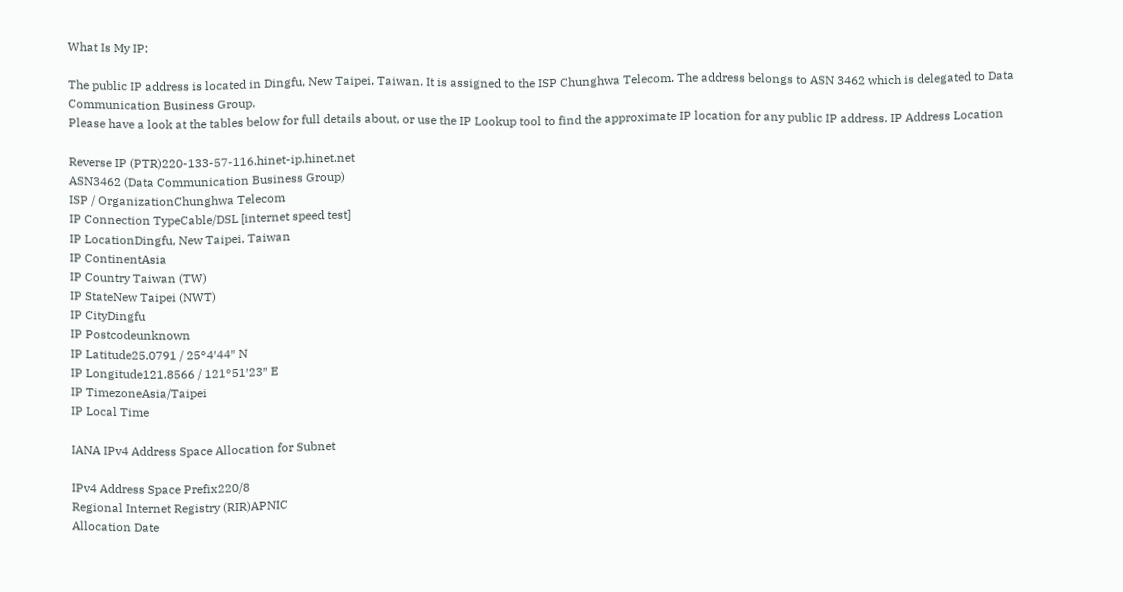What Is My IP:

The public IP address is located in Dingfu, New Taipei, Taiwan. It is assigned to the ISP Chunghwa Telecom. The address belongs to ASN 3462 which is delegated to Data Communication Business Group.
Please have a look at the tables below for full details about, or use the IP Lookup tool to find the approximate IP location for any public IP address. IP Address Location

Reverse IP (PTR)220-133-57-116.hinet-ip.hinet.net
ASN3462 (Data Communication Business Group)
ISP / OrganizationChunghwa Telecom
IP Connection TypeCable/DSL [internet speed test]
IP LocationDingfu, New Taipei, Taiwan
IP ContinentAsia
IP Country Taiwan (TW)
IP StateNew Taipei (NWT)
IP CityDingfu
IP Postcodeunknown
IP Latitude25.0791 / 25°4′44″ N
IP Longitude121.8566 / 121°51′23″ E
IP TimezoneAsia/Taipei
IP Local Time

IANA IPv4 Address Space Allocation for Subnet

IPv4 Address Space Prefix220/8
Regional Internet Registry (RIR)APNIC
Allocation Date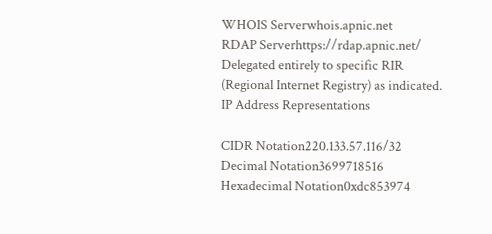WHOIS Serverwhois.apnic.net
RDAP Serverhttps://rdap.apnic.net/
Delegated entirely to specific RIR (Regional Internet Registry) as indicated. IP Address Representations

CIDR Notation220.133.57.116/32
Decimal Notation3699718516
Hexadecimal Notation0xdc853974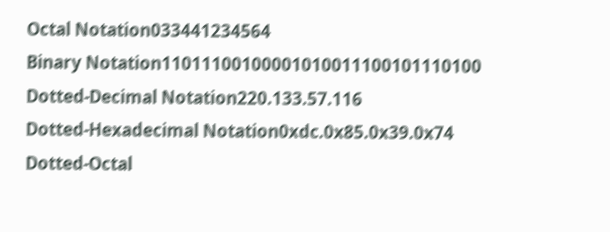Octal Notation033441234564
Binary Notation11011100100001010011100101110100
Dotted-Decimal Notation220.133.57.116
Dotted-Hexadecimal Notation0xdc.0x85.0x39.0x74
Dotted-Octal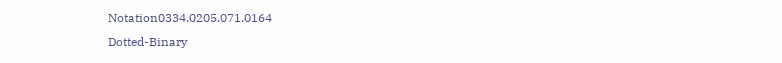Notation0334.0205.071.0164
Dotted-Binary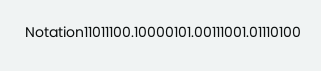Notation11011100.10000101.00111001.01110100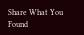Share What You Found